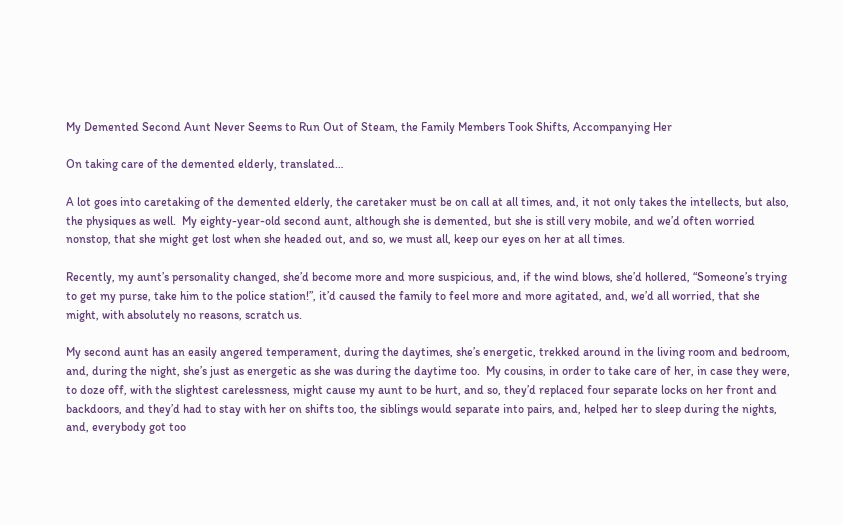My Demented Second Aunt Never Seems to Run Out of Steam, the Family Members Took Shifts, Accompanying Her

On taking care of the demented elderly, translated…

A lot goes into caretaking of the demented elderly, the caretaker must be on call at all times, and, it not only takes the intellects, but also, the physiques as well.  My eighty-year-old second aunt, although she is demented, but she is still very mobile, and we’d often worried nonstop, that she might get lost when she headed out, and so, we must all, keep our eyes on her at all times.

Recently, my aunt’s personality changed, she’d become more and more suspicious, and, if the wind blows, she’d hollered, “Someone’s trying to get my purse, take him to the police station!”, it’d caused the family to feel more and more agitated, and, we’d all worried, that she might, with absolutely no reasons, scratch us.

My second aunt has an easily angered temperament, during the daytimes, she’s energetic, trekked around in the living room and bedroom, and, during the night, she’s just as energetic as she was during the daytime too.  My cousins, in order to take care of her, in case they were, to doze off, with the slightest carelessness, might cause my aunt to be hurt, and so, they’d replaced four separate locks on her front and backdoors, and they’d had to stay with her on shifts too, the siblings would separate into pairs, and, helped her to sleep during the nights, and, everybody got too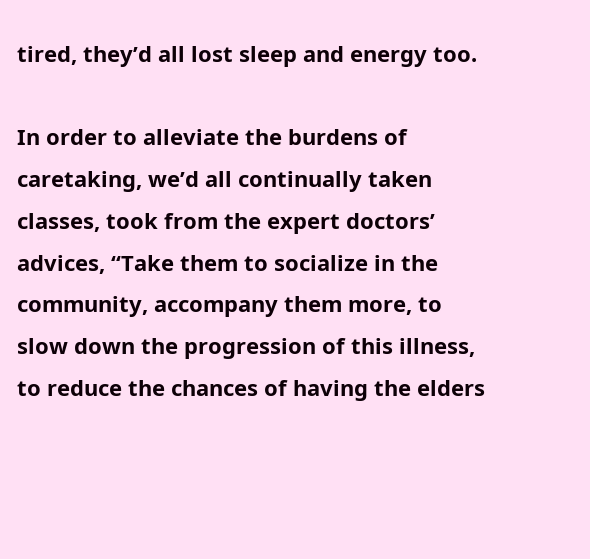tired, they’d all lost sleep and energy too.

In order to alleviate the burdens of caretaking, we’d all continually taken classes, took from the expert doctors’ advices, “Take them to socialize in the community, accompany them more, to slow down the progression of this illness, to reduce the chances of having the elders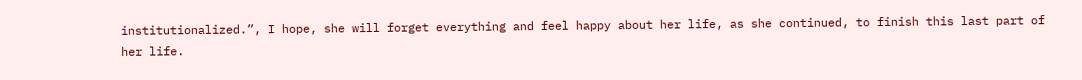institutionalized.”, I hope, she will forget everything and feel happy about her life, as she continued, to finish this last part of her life.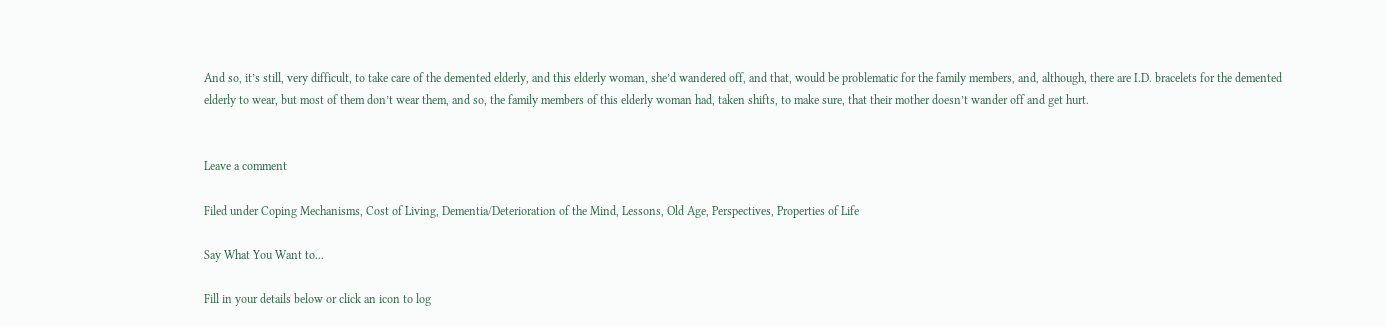And so, it’s still, very difficult, to take care of the demented elderly, and this elderly woman, she’d wandered off, and that, would be problematic for the family members, and, although, there are I.D. bracelets for the demented elderly to wear, but most of them don’t wear them, and so, the family members of this elderly woman had, taken shifts, to make sure, that their mother doesn’t wander off and get hurt.


Leave a comment

Filed under Coping Mechanisms, Cost of Living, Dementia/Deterioration of the Mind, Lessons, Old Age, Perspectives, Properties of Life

Say What You Want to...

Fill in your details below or click an icon to log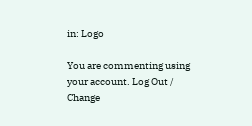in: Logo

You are commenting using your account. Log Out /  Change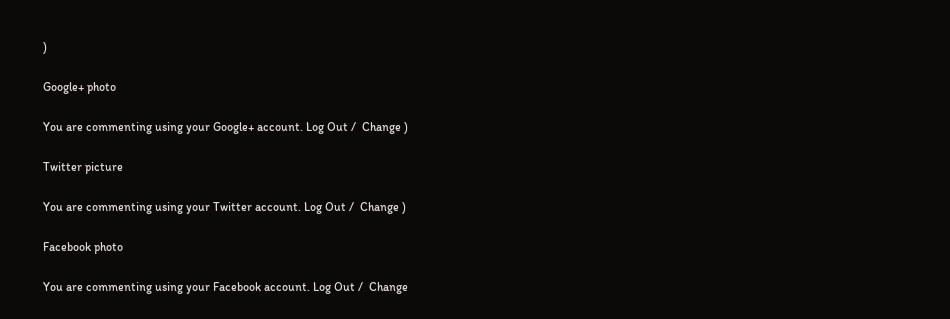)

Google+ photo

You are commenting using your Google+ account. Log Out /  Change )

Twitter picture

You are commenting using your Twitter account. Log Out /  Change )

Facebook photo

You are commenting using your Facebook account. Log Out /  Change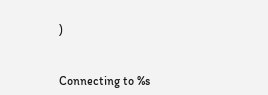)


Connecting to %s